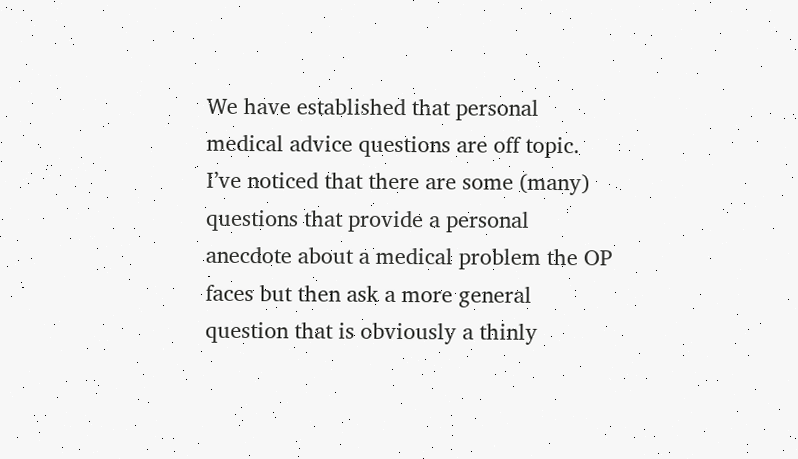We have established that personal medical advice questions are off topic. I’ve noticed that there are some (many) questions that provide a personal anecdote about a medical problem the OP faces but then ask a more general question that is obviously a thinly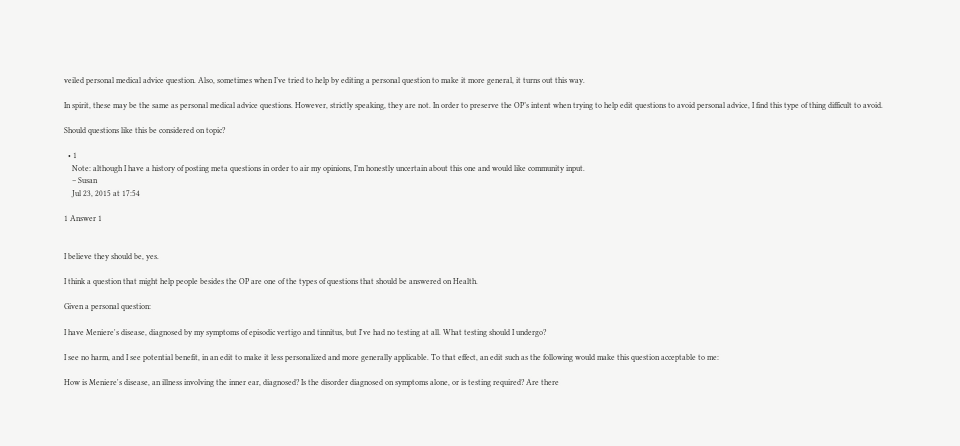veiled personal medical advice question. Also, sometimes when I’ve tried to help by editing a personal question to make it more general, it turns out this way.

In spirit, these may be the same as personal medical advice questions. However, strictly speaking, they are not. In order to preserve the OP’s intent when trying to help edit questions to avoid personal advice, I find this type of thing difficult to avoid.

Should questions like this be considered on topic?

  • 1
    Note: although I have a history of posting meta questions in order to air my opinions, I’m honestly uncertain about this one and would like community input.
    – Susan
    Jul 23, 2015 at 17:54

1 Answer 1


I believe they should be, yes.

I think a question that might help people besides the OP are one of the types of questions that should be answered on Health.

Given a personal question:

I have Meniere's disease, diagnosed by my symptoms of episodic vertigo and tinnitus, but I've had no testing at all. What testing should I undergo?

I see no harm, and I see potential benefit, in an edit to make it less personalized and more generally applicable. To that effect, an edit such as the following would make this question acceptable to me:

How is Meniere's disease, an illness involving the inner ear, diagnosed? Is the disorder diagnosed on symptoms alone, or is testing required? Are there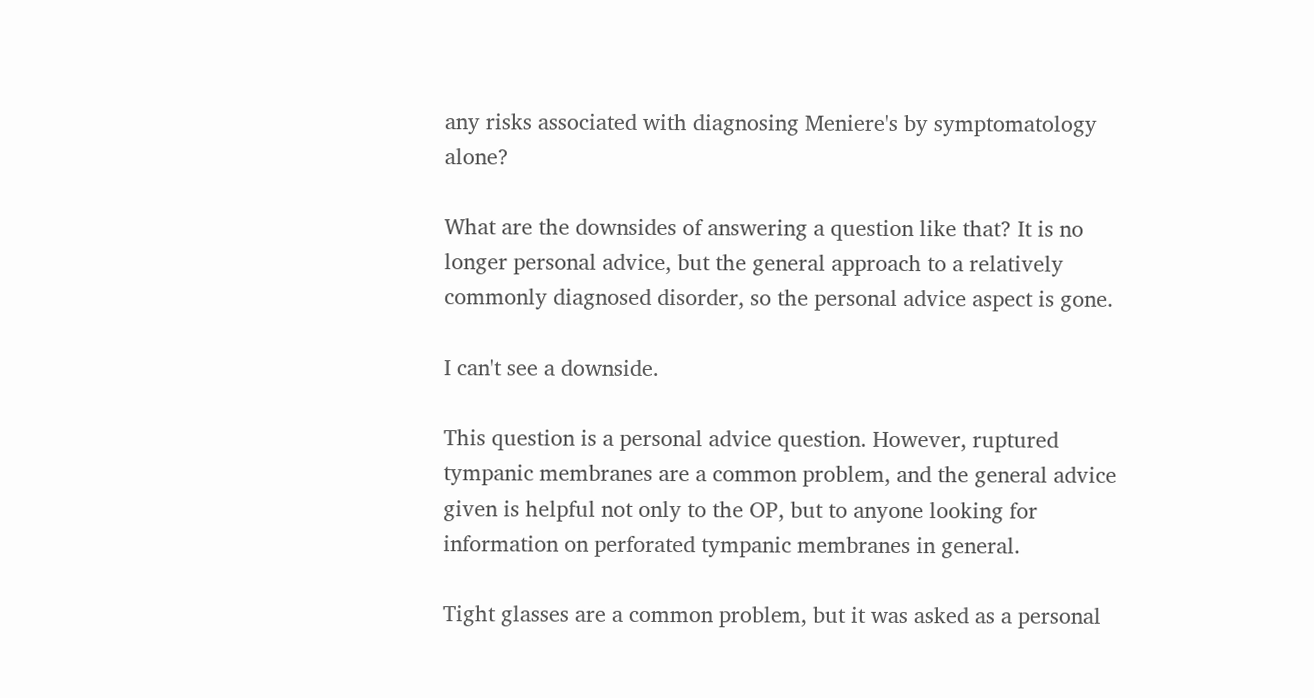any risks associated with diagnosing Meniere's by symptomatology alone?

What are the downsides of answering a question like that? It is no longer personal advice, but the general approach to a relatively commonly diagnosed disorder, so the personal advice aspect is gone.

I can't see a downside.

This question is a personal advice question. However, ruptured tympanic membranes are a common problem, and the general advice given is helpful not only to the OP, but to anyone looking for information on perforated tympanic membranes in general.

Tight glasses are a common problem, but it was asked as a personal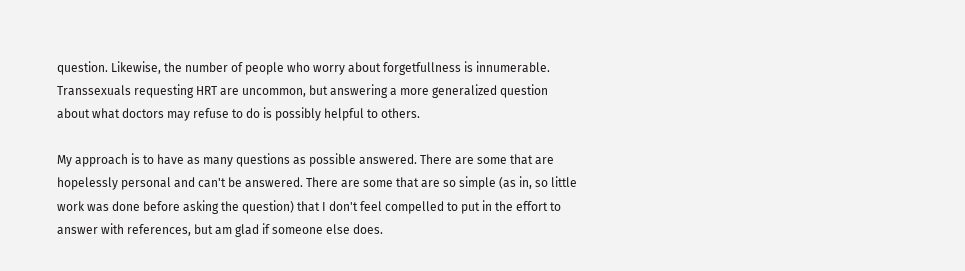question. Likewise, the number of people who worry about forgetfullness is innumerable. Transsexuals requesting HRT are uncommon, but answering a more generalized question about what doctors may refuse to do is possibly helpful to others.

My approach is to have as many questions as possible answered. There are some that are hopelessly personal and can't be answered. There are some that are so simple (as in, so little work was done before asking the question) that I don't feel compelled to put in the effort to answer with references, but am glad if someone else does.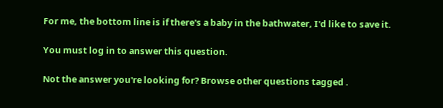For me, the bottom line is if there's a baby in the bathwater, I'd like to save it.

You must log in to answer this question.

Not the answer you're looking for? Browse other questions tagged .